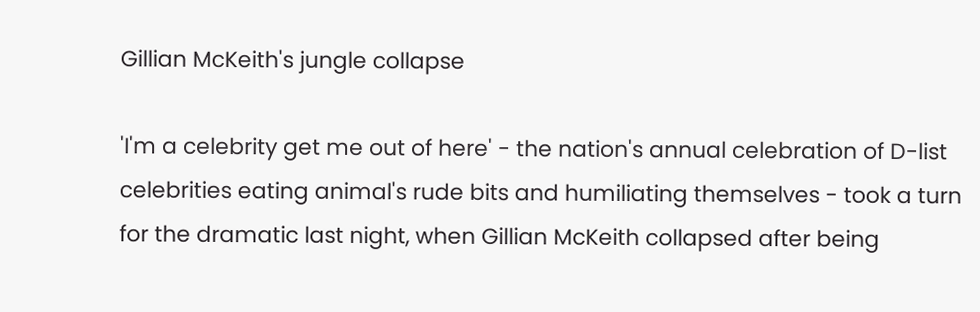Gillian McKeith's jungle collapse

'I'm a celebrity get me out of here' - the nation's annual celebration of D-list celebrities eating animal's rude bits and humiliating themselves - took a turn for the dramatic last night, when Gillian McKeith collapsed after being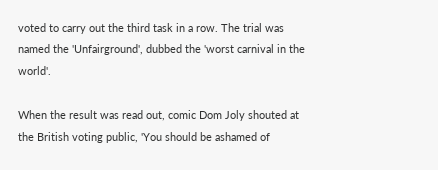voted to carry out the third task in a row. The trial was named the 'Unfairground', dubbed the 'worst carnival in the world'.

When the result was read out, comic Dom Joly shouted at the British voting public, 'You should be ashamed of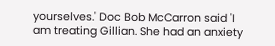yourselves.' Doc Bob McCarron said 'I am treating Gillian. She had an anxiety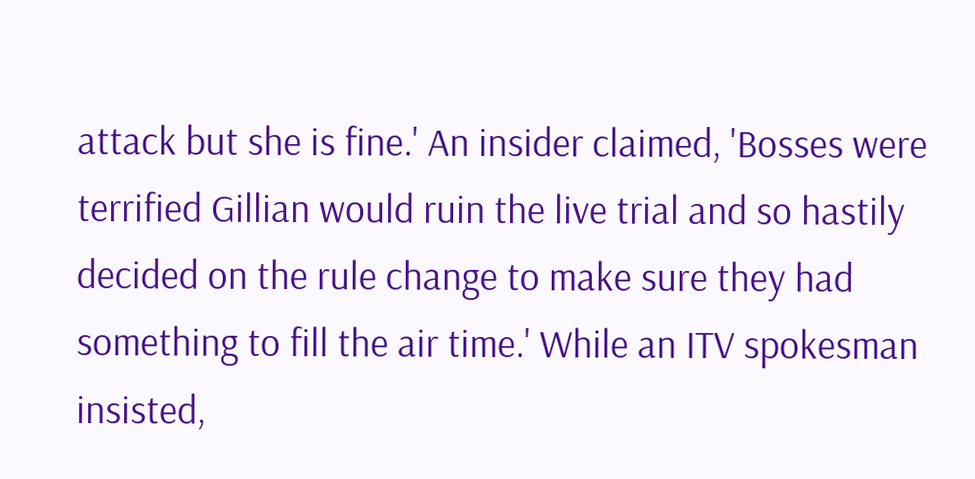attack but she is fine.' An insider claimed, 'Bosses were terrified Gillian would ruin the live trial and so hastily decided on the rule change to make sure they had something to fill the air time.' While an ITV spokesman insisted,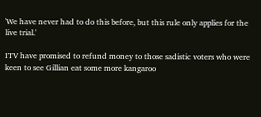'We have never had to do this before, but this rule only applies for the live trial.'

ITV have promised to refund money to those sadistic voters who were keen to see Gillian eat some more kangaroo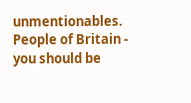unmentionables. People of Britain - you should be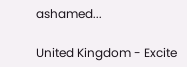ashamed...

United Kingdom - Excite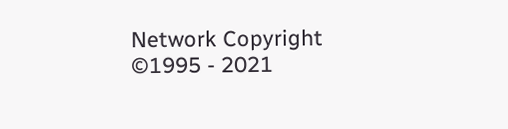Network Copyright ©1995 - 2021